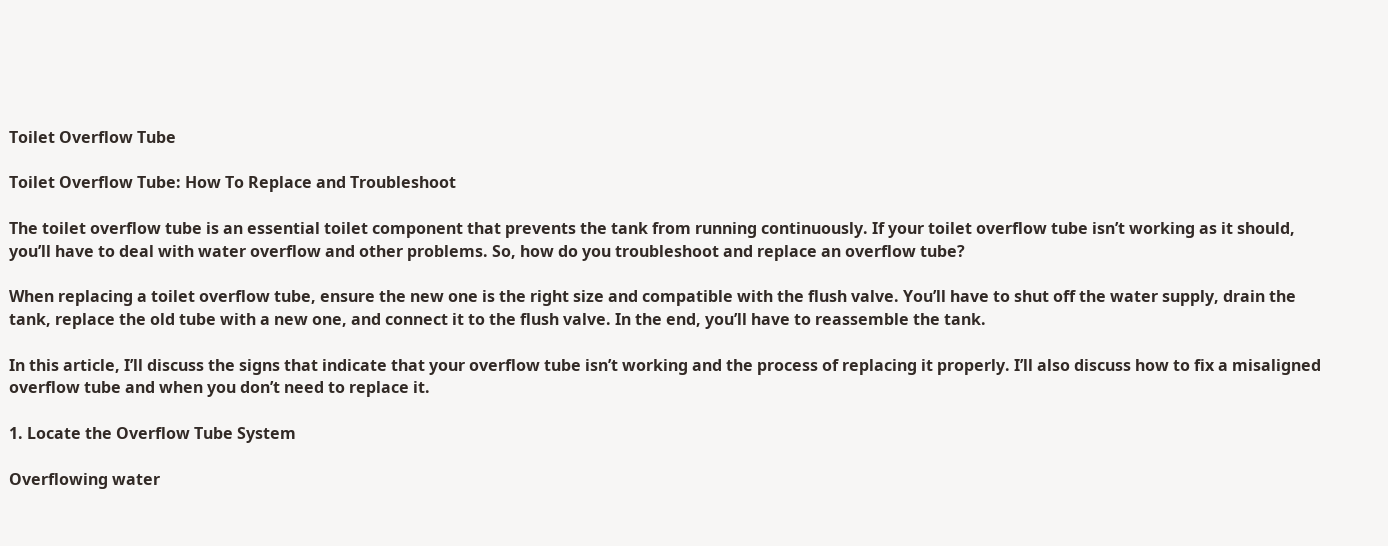Toilet Overflow Tube

Toilet Overflow Tube: How To Replace and Troubleshoot

The toilet overflow tube is an essential toilet component that prevents the tank from running continuously. If your toilet overflow tube isn’t working as it should, you’ll have to deal with water overflow and other problems. So, how do you troubleshoot and replace an overflow tube?

When replacing a toilet overflow tube, ensure the new one is the right size and compatible with the flush valve. You’ll have to shut off the water supply, drain the tank, replace the old tube with a new one, and connect it to the flush valve. In the end, you’ll have to reassemble the tank.

In this article, I’ll discuss the signs that indicate that your overflow tube isn’t working and the process of replacing it properly. I’ll also discuss how to fix a misaligned overflow tube and when you don’t need to replace it.

1. Locate the Overflow Tube System

Overflowing water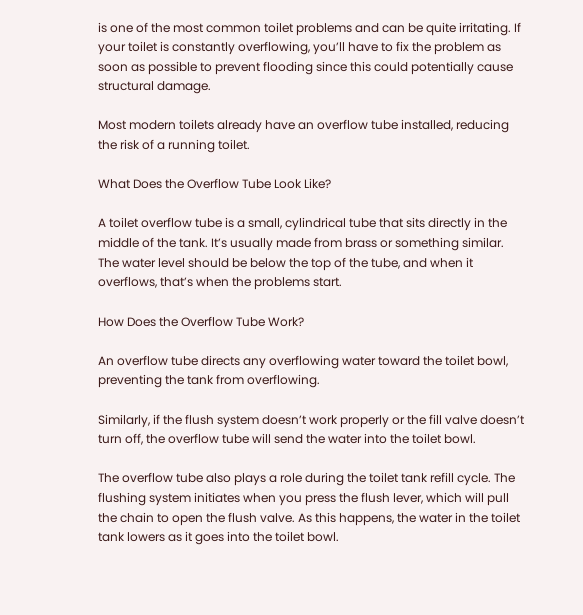is one of the most common toilet problems and can be quite irritating. If your toilet is constantly overflowing, you’ll have to fix the problem as soon as possible to prevent flooding since this could potentially cause structural damage.

Most modern toilets already have an overflow tube installed, reducing the risk of a running toilet.

What Does the Overflow Tube Look Like?

A toilet overflow tube is a small, cylindrical tube that sits directly in the middle of the tank. It’s usually made from brass or something similar. The water level should be below the top of the tube, and when it overflows, that’s when the problems start.

How Does the Overflow Tube Work?

An overflow tube directs any overflowing water toward the toilet bowl, preventing the tank from overflowing.

Similarly, if the flush system doesn’t work properly or the fill valve doesn’t turn off, the overflow tube will send the water into the toilet bowl.

The overflow tube also plays a role during the toilet tank refill cycle. The flushing system initiates when you press the flush lever, which will pull the chain to open the flush valve. As this happens, the water in the toilet tank lowers as it goes into the toilet bowl.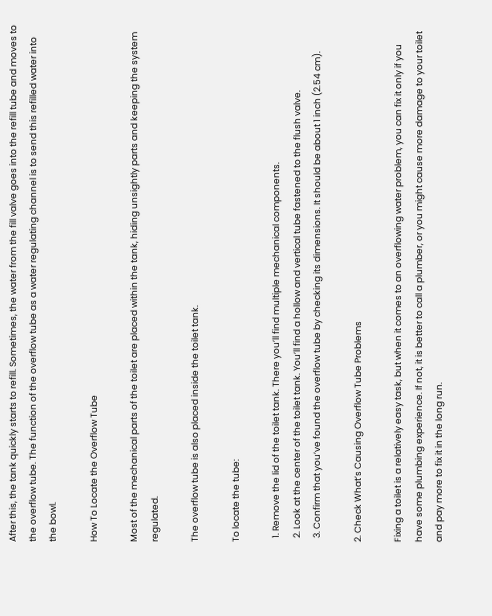After this, the tank quickly starts to refill. Sometimes, the water from the fill valve goes into the refill tube and moves to the overflow tube. The function of the overflow tube as a water regulating channel is to send this refilled water into the bowl.

How To Locate the Overflow Tube

Most of the mechanical parts of the toilet are placed within the tank, hiding unsightly parts and keeping the system regulated.

The overflow tube is also placed inside the toilet tank.

To locate the tube:

  1. Remove the lid of the toilet tank. There you’ll find multiple mechanical components.
  2. Look at the center of the toilet tank. You’ll find a hollow and vertical tube fastened to the flush valve.
  3. Confirm that you’ve found the overflow tube by checking its dimensions. It should be about 1 inch (2.54 cm).

2. Check What’s Causing Overflow Tube Problems

Fixing a toilet is a relatively easy task, but when it comes to an overflowing water problem, you can fix it only if you have some plumbing experience. If not, it is better to call a plumber, or you might cause more damage to your toilet and pay more to fix it in the long run.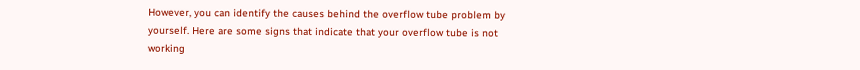However, you can identify the causes behind the overflow tube problem by yourself. Here are some signs that indicate that your overflow tube is not working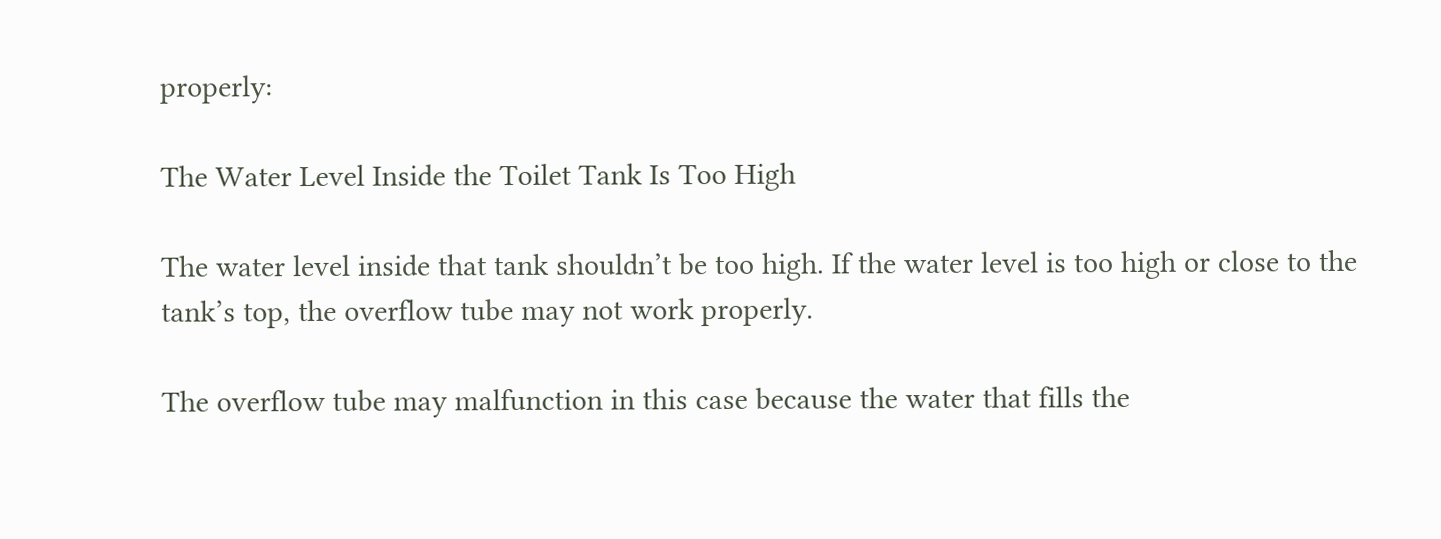properly:

The Water Level Inside the Toilet Tank Is Too High

The water level inside that tank shouldn’t be too high. If the water level is too high or close to the tank’s top, the overflow tube may not work properly.

The overflow tube may malfunction in this case because the water that fills the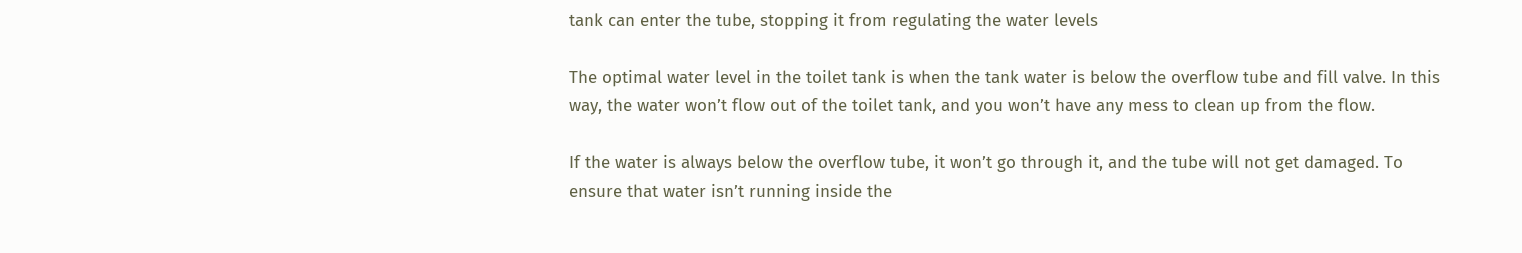tank can enter the tube, stopping it from regulating the water levels

The optimal water level in the toilet tank is when the tank water is below the overflow tube and fill valve. In this way, the water won’t flow out of the toilet tank, and you won’t have any mess to clean up from the flow.

If the water is always below the overflow tube, it won’t go through it, and the tube will not get damaged. To ensure that water isn’t running inside the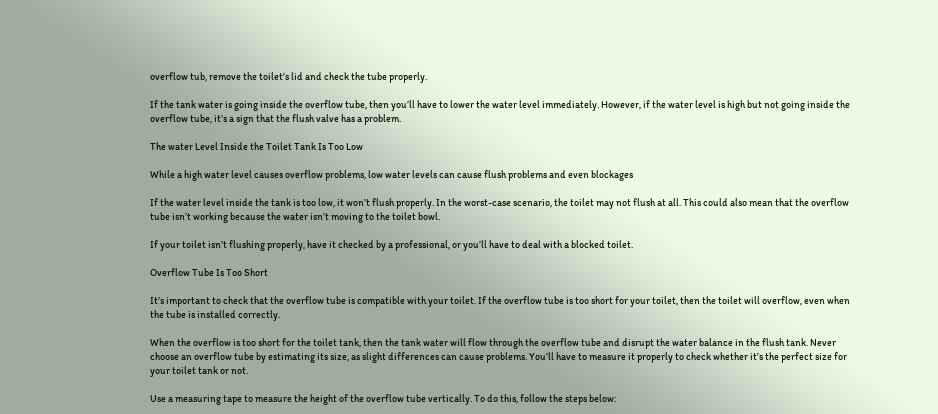overflow tub, remove the toilet’s lid and check the tube properly.

If the tank water is going inside the overflow tube, then you’ll have to lower the water level immediately. However, if the water level is high but not going inside the overflow tube, it’s a sign that the flush valve has a problem.

The water Level Inside the Toilet Tank Is Too Low

While a high water level causes overflow problems, low water levels can cause flush problems and even blockages

If the water level inside the tank is too low, it won’t flush properly. In the worst-case scenario, the toilet may not flush at all. This could also mean that the overflow tube isn’t working because the water isn’t moving to the toilet bowl.

If your toilet isn’t flushing properly, have it checked by a professional, or you’ll have to deal with a blocked toilet.

Overflow Tube Is Too Short

It’s important to check that the overflow tube is compatible with your toilet. If the overflow tube is too short for your toilet, then the toilet will overflow, even when the tube is installed correctly.

When the overflow is too short for the toilet tank, then the tank water will flow through the overflow tube and disrupt the water balance in the flush tank. Never choose an overflow tube by estimating its size, as slight differences can cause problems. You’ll have to measure it properly to check whether it’s the perfect size for your toilet tank or not.

Use a measuring tape to measure the height of the overflow tube vertically. To do this, follow the steps below: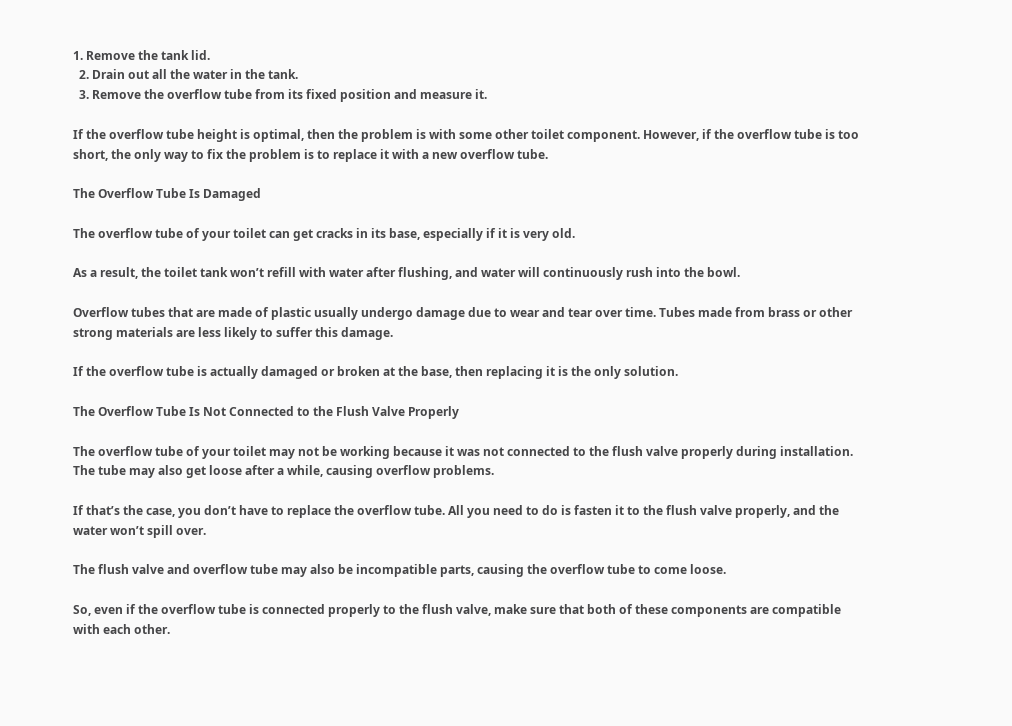1. Remove the tank lid.
  2. Drain out all the water in the tank.
  3. Remove the overflow tube from its fixed position and measure it.

If the overflow tube height is optimal, then the problem is with some other toilet component. However, if the overflow tube is too short, the only way to fix the problem is to replace it with a new overflow tube.

The Overflow Tube Is Damaged

The overflow tube of your toilet can get cracks in its base, especially if it is very old.

As a result, the toilet tank won’t refill with water after flushing, and water will continuously rush into the bowl.

Overflow tubes that are made of plastic usually undergo damage due to wear and tear over time. Tubes made from brass or other strong materials are less likely to suffer this damage.

If the overflow tube is actually damaged or broken at the base, then replacing it is the only solution.

The Overflow Tube Is Not Connected to the Flush Valve Properly

The overflow tube of your toilet may not be working because it was not connected to the flush valve properly during installation. The tube may also get loose after a while, causing overflow problems.

If that’s the case, you don’t have to replace the overflow tube. All you need to do is fasten it to the flush valve properly, and the water won’t spill over.

The flush valve and overflow tube may also be incompatible parts, causing the overflow tube to come loose.

So, even if the overflow tube is connected properly to the flush valve, make sure that both of these components are compatible with each other.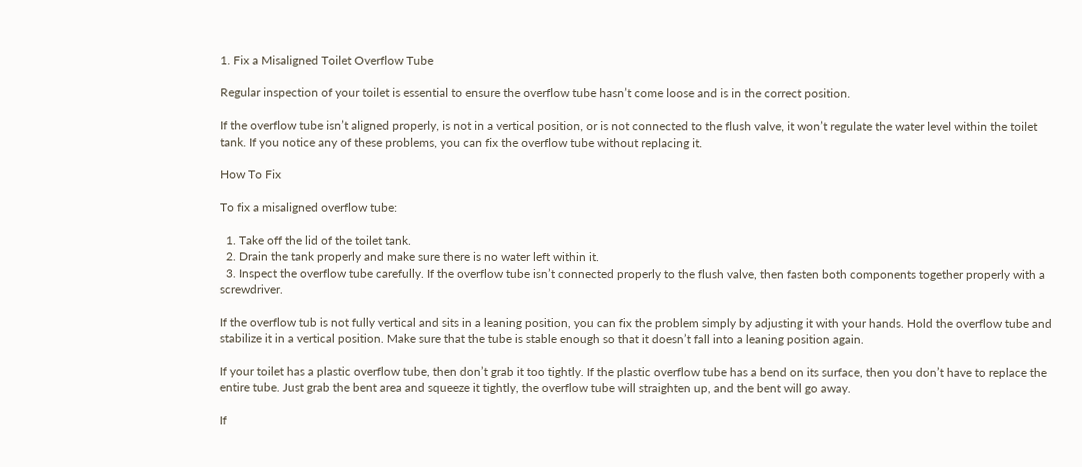1. Fix a Misaligned Toilet Overflow Tube

Regular inspection of your toilet is essential to ensure the overflow tube hasn’t come loose and is in the correct position.

If the overflow tube isn’t aligned properly, is not in a vertical position, or is not connected to the flush valve, it won’t regulate the water level within the toilet tank. If you notice any of these problems, you can fix the overflow tube without replacing it.

How To Fix

To fix a misaligned overflow tube:

  1. Take off the lid of the toilet tank.
  2. Drain the tank properly and make sure there is no water left within it.
  3. Inspect the overflow tube carefully. If the overflow tube isn’t connected properly to the flush valve, then fasten both components together properly with a screwdriver.

If the overflow tub is not fully vertical and sits in a leaning position, you can fix the problem simply by adjusting it with your hands. Hold the overflow tube and stabilize it in a vertical position. Make sure that the tube is stable enough so that it doesn’t fall into a leaning position again.

If your toilet has a plastic overflow tube, then don’t grab it too tightly. If the plastic overflow tube has a bend on its surface, then you don’t have to replace the entire tube. Just grab the bent area and squeeze it tightly, the overflow tube will straighten up, and the bent will go away.

If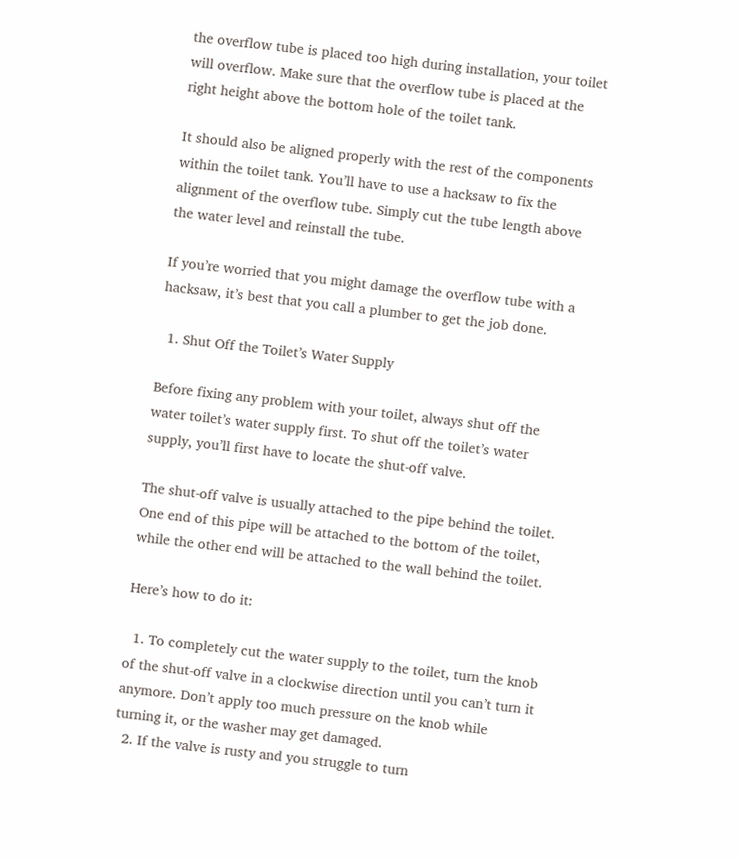the overflow tube is placed too high during installation, your toilet will overflow. Make sure that the overflow tube is placed at the right height above the bottom hole of the toilet tank.

It should also be aligned properly with the rest of the components within the toilet tank. You’ll have to use a hacksaw to fix the alignment of the overflow tube. Simply cut the tube length above the water level and reinstall the tube.

If you’re worried that you might damage the overflow tube with a hacksaw, it’s best that you call a plumber to get the job done.

  1. Shut Off the Toilet’s Water Supply

Before fixing any problem with your toilet, always shut off the water toilet’s water supply first. To shut off the toilet’s water supply, you’ll first have to locate the shut-off valve.

The shut-off valve is usually attached to the pipe behind the toilet. One end of this pipe will be attached to the bottom of the toilet, while the other end will be attached to the wall behind the toilet.

Here’s how to do it:

  1. To completely cut the water supply to the toilet, turn the knob of the shut-off valve in a clockwise direction until you can’t turn it anymore. Don’t apply too much pressure on the knob while turning it, or the washer may get damaged.
  2. If the valve is rusty and you struggle to turn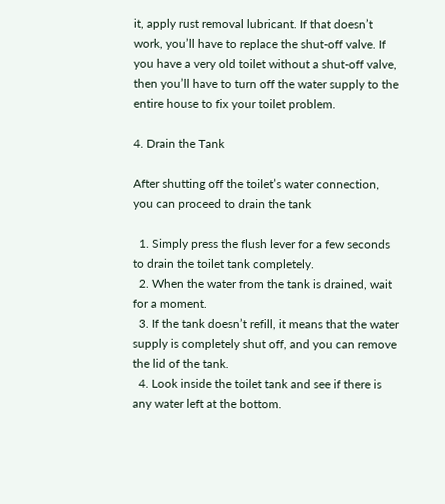it, apply rust removal lubricant. If that doesn’t work, you’ll have to replace the shut-off valve. If you have a very old toilet without a shut-off valve, then you’ll have to turn off the water supply to the entire house to fix your toilet problem.

4. Drain the Tank

After shutting off the toilet’s water connection, you can proceed to drain the tank

  1. Simply press the flush lever for a few seconds to drain the toilet tank completely.
  2. When the water from the tank is drained, wait for a moment.
  3. If the tank doesn’t refill, it means that the water supply is completely shut off, and you can remove the lid of the tank.
  4. Look inside the toilet tank and see if there is any water left at the bottom.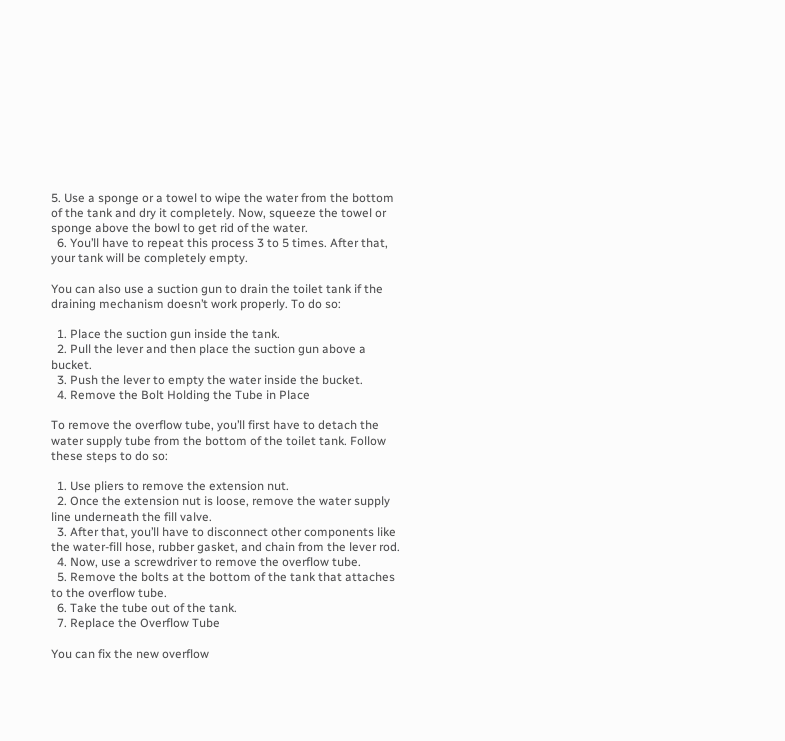5. Use a sponge or a towel to wipe the water from the bottom of the tank and dry it completely. Now, squeeze the towel or sponge above the bowl to get rid of the water.
  6. You’ll have to repeat this process 3 to 5 times. After that, your tank will be completely empty.

You can also use a suction gun to drain the toilet tank if the draining mechanism doesn’t work properly. To do so:

  1. Place the suction gun inside the tank.
  2. Pull the lever and then place the suction gun above a bucket.
  3. Push the lever to empty the water inside the bucket.
  4. Remove the Bolt Holding the Tube in Place

To remove the overflow tube, you’ll first have to detach the water supply tube from the bottom of the toilet tank. Follow these steps to do so:

  1. Use pliers to remove the extension nut.
  2. Once the extension nut is loose, remove the water supply line underneath the fill valve.
  3. After that, you’ll have to disconnect other components like the water-fill hose, rubber gasket, and chain from the lever rod.
  4. Now, use a screwdriver to remove the overflow tube.
  5. Remove the bolts at the bottom of the tank that attaches to the overflow tube.
  6. Take the tube out of the tank.
  7. Replace the Overflow Tube

You can fix the new overflow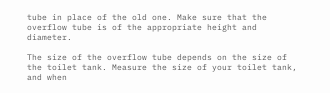tube in place of the old one. Make sure that the overflow tube is of the appropriate height and diameter.

The size of the overflow tube depends on the size of the toilet tank. Measure the size of your toilet tank, and when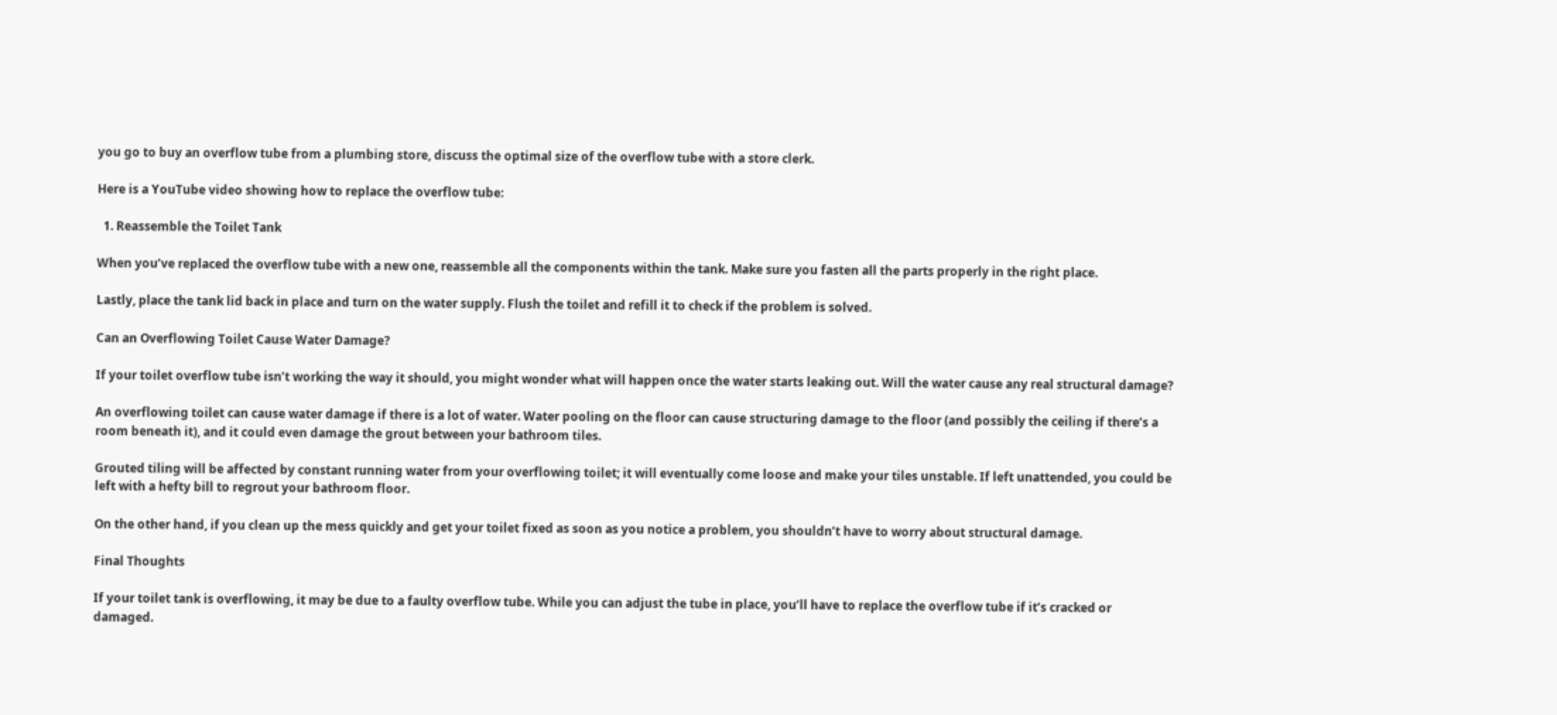you go to buy an overflow tube from a plumbing store, discuss the optimal size of the overflow tube with a store clerk.

Here is a YouTube video showing how to replace the overflow tube:

  1. Reassemble the Toilet Tank

When you’ve replaced the overflow tube with a new one, reassemble all the components within the tank. Make sure you fasten all the parts properly in the right place.

Lastly, place the tank lid back in place and turn on the water supply. Flush the toilet and refill it to check if the problem is solved.

Can an Overflowing Toilet Cause Water Damage?

If your toilet overflow tube isn’t working the way it should, you might wonder what will happen once the water starts leaking out. Will the water cause any real structural damage?

An overflowing toilet can cause water damage if there is a lot of water. Water pooling on the floor can cause structuring damage to the floor (and possibly the ceiling if there’s a room beneath it), and it could even damage the grout between your bathroom tiles.

Grouted tiling will be affected by constant running water from your overflowing toilet; it will eventually come loose and make your tiles unstable. If left unattended, you could be left with a hefty bill to regrout your bathroom floor.

On the other hand, if you clean up the mess quickly and get your toilet fixed as soon as you notice a problem, you shouldn’t have to worry about structural damage.

Final Thoughts

If your toilet tank is overflowing, it may be due to a faulty overflow tube. While you can adjust the tube in place, you’ll have to replace the overflow tube if it’s cracked or damaged.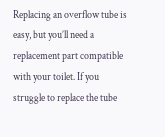Replacing an overflow tube is easy, but you’ll need a replacement part compatible with your toilet. If you struggle to replace the tube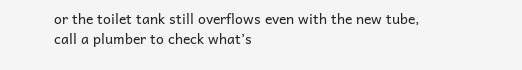or the toilet tank still overflows even with the new tube, call a plumber to check what’s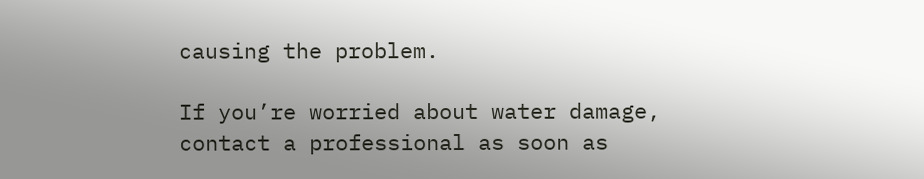causing the problem.

If you’re worried about water damage, contact a professional as soon as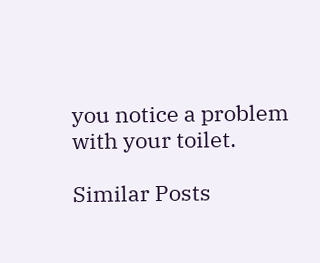you notice a problem with your toilet.

Similar Posts